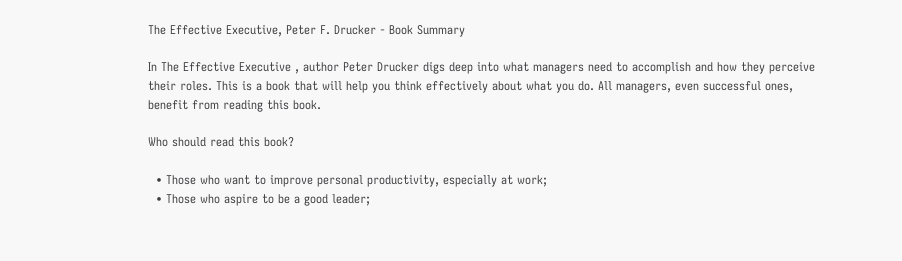The Effective Executive, Peter F. Drucker - Book Summary

In The Effective Executive , author Peter Drucker digs deep into what managers need to accomplish and how they perceive their roles. This is a book that will help you think effectively about what you do. All managers, even successful ones, benefit from reading this book.

Who should read this book?

  • Those who want to improve personal productivity, especially at work;
  • Those who aspire to be a good leader;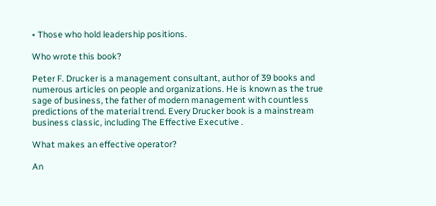• Those who hold leadership positions.

Who wrote this book?

Peter F. Drucker is a management consultant, author of 39 books and numerous articles on people and organizations. He is known as the true sage of business, the father of modern management with countless predictions of the material trend. Every Drucker book is a mainstream business classic, including The Effective Executive .

What makes an effective operator?

An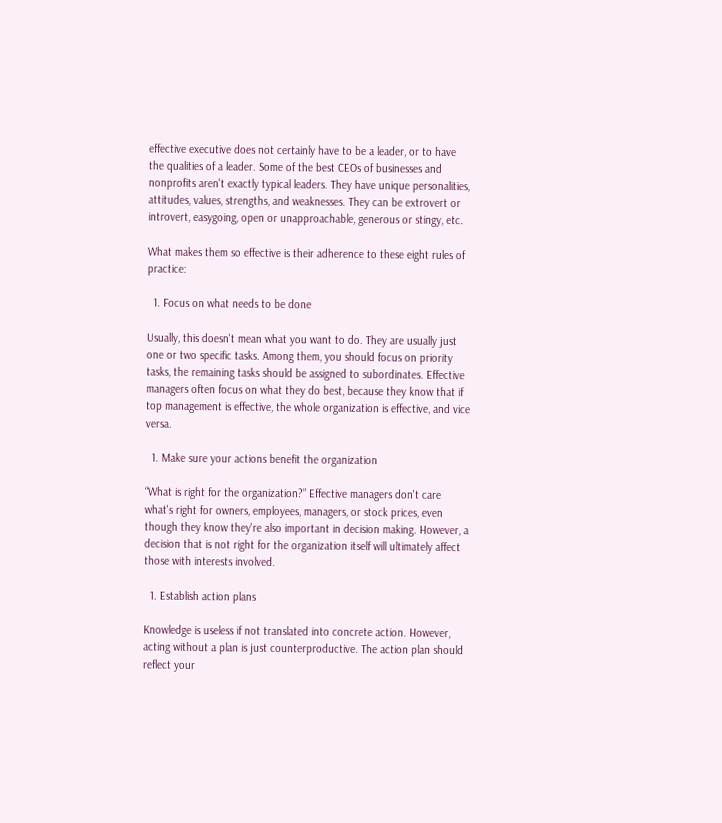effective executive does not certainly have to be a leader, or to have the qualities of a leader. Some of the best CEOs of businesses and nonprofits aren't exactly typical leaders. They have unique personalities, attitudes, values, strengths, and weaknesses. They can be extrovert or introvert, easygoing, open or unapproachable, generous or stingy, etc.

What makes them so effective is their adherence to these eight rules of practice:

  1. Focus on what needs to be done

Usually, this doesn't mean what you want to do. They are usually just one or two specific tasks. Among them, you should focus on priority tasks, the remaining tasks should be assigned to subordinates. Effective managers often focus on what they do best, because they know that if top management is effective, the whole organization is effective, and vice versa.

  1. Make sure your actions benefit the organization

“What is right for the organization?” Effective managers don't care what's right for owners, employees, managers, or stock prices, even though they know they're also important in decision making. However, a decision that is not right for the organization itself will ultimately affect those with interests involved.

  1. Establish action plans

Knowledge is useless if not translated into concrete action. However, acting without a plan is just counterproductive. The action plan should reflect your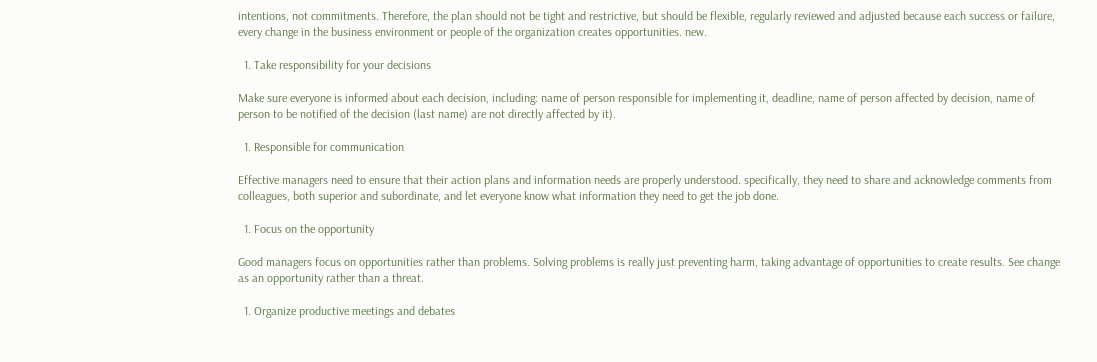intentions, not commitments. Therefore, the plan should not be tight and restrictive, but should be flexible, regularly reviewed and adjusted because each success or failure, every change in the business environment or people of the organization creates opportunities. new.

  1. Take responsibility for your decisions

Make sure everyone is informed about each decision, including: name of person responsible for implementing it, deadline, name of person affected by decision, name of person to be notified of the decision (last name) are not directly affected by it).

  1. Responsible for communication

Effective managers need to ensure that their action plans and information needs are properly understood. specifically, they need to share and acknowledge comments from colleagues, both superior and subordinate, and let everyone know what information they need to get the job done.

  1. Focus on the opportunity

Good managers focus on opportunities rather than problems. Solving problems is really just preventing harm, taking advantage of opportunities to create results. See change as an opportunity rather than a threat.

  1. Organize productive meetings and debates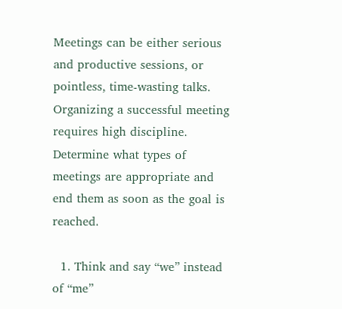Meetings can be either serious and productive sessions, or pointless, time-wasting talks. Organizing a successful meeting requires high discipline. Determine what types of meetings are appropriate and end them as soon as the goal is reached.

  1. Think and say “we” instead of “me”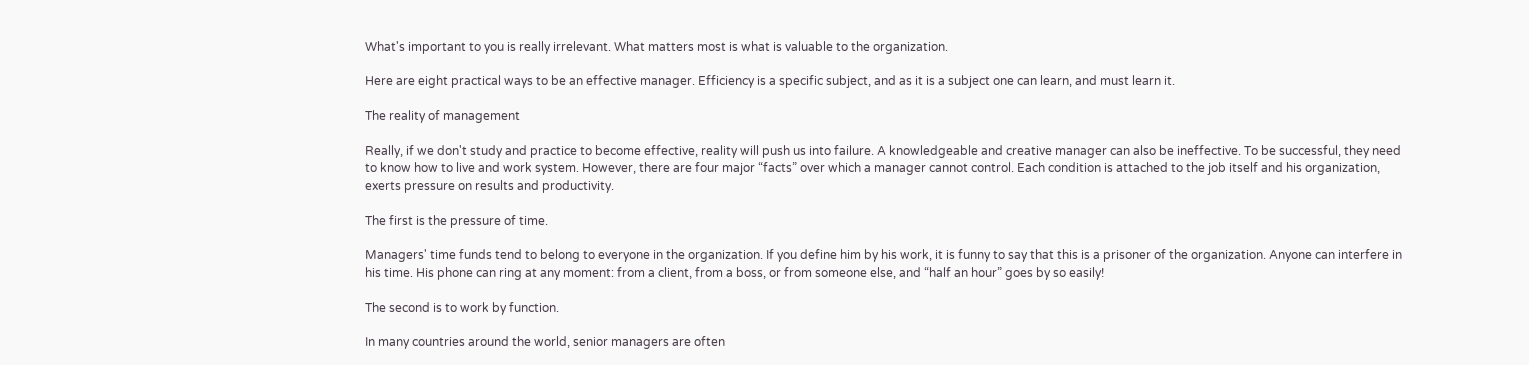What's important to you is really irrelevant. What matters most is what is valuable to the organization.

Here are eight practical ways to be an effective manager. Efficiency is a specific subject, and as it is a subject one can learn, and must learn it.

The reality of management

Really, if we don't study and practice to become effective, reality will push us into failure. A knowledgeable and creative manager can also be ineffective. To be successful, they need to know how to live and work system. However, there are four major “facts” over which a manager cannot control. Each condition is attached to the job itself and his organization, exerts pressure on results and productivity.

The first is the pressure of time.

Managers' time funds tend to belong to everyone in the organization. If you define him by his work, it is funny to say that this is a prisoner of the organization. Anyone can interfere in his time. His phone can ring at any moment: from a client, from a boss, or from someone else, and “half an hour” goes by so easily!

The second is to work by function.

In many countries around the world, senior managers are often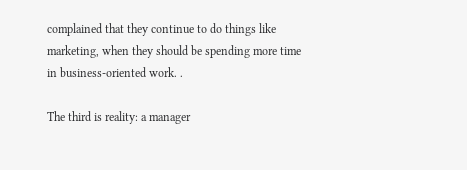complained that they continue to do things like marketing, when they should be spending more time in business-oriented work. .

The third is reality: a manager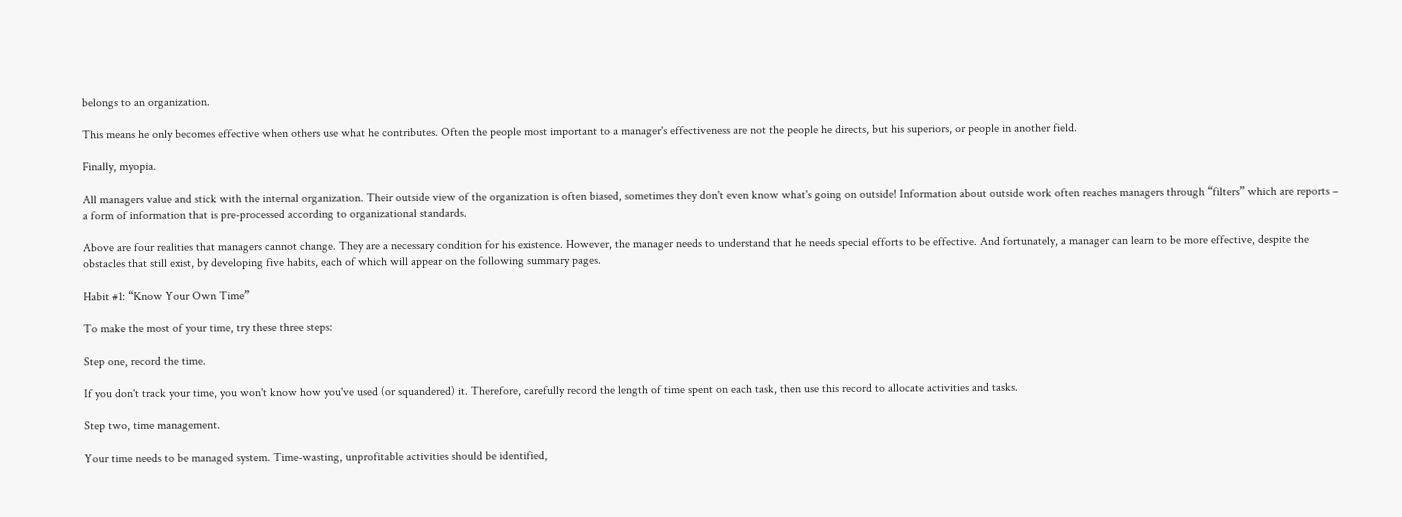belongs to an organization.

This means he only becomes effective when others use what he contributes. Often the people most important to a manager's effectiveness are not the people he directs, but his superiors, or people in another field.

Finally, myopia.

All managers value and stick with the internal organization. Their outside view of the organization is often biased, sometimes they don't even know what's going on outside! Information about outside work often reaches managers through “filters” which are reports – a form of information that is pre-processed according to organizational standards.

Above are four realities that managers cannot change. They are a necessary condition for his existence. However, the manager needs to understand that he needs special efforts to be effective. And fortunately, a manager can learn to be more effective, despite the obstacles that still exist, by developing five habits, each of which will appear on the following summary pages.

Habit #1: “Know Your Own Time”

To make the most of your time, try these three steps:

Step one, record the time.

If you don't track your time, you won't know how you've used (or squandered) it. Therefore, carefully record the length of time spent on each task, then use this record to allocate activities and tasks.

Step two, time management.

Your time needs to be managed system. Time-wasting, unprofitable activities should be identified,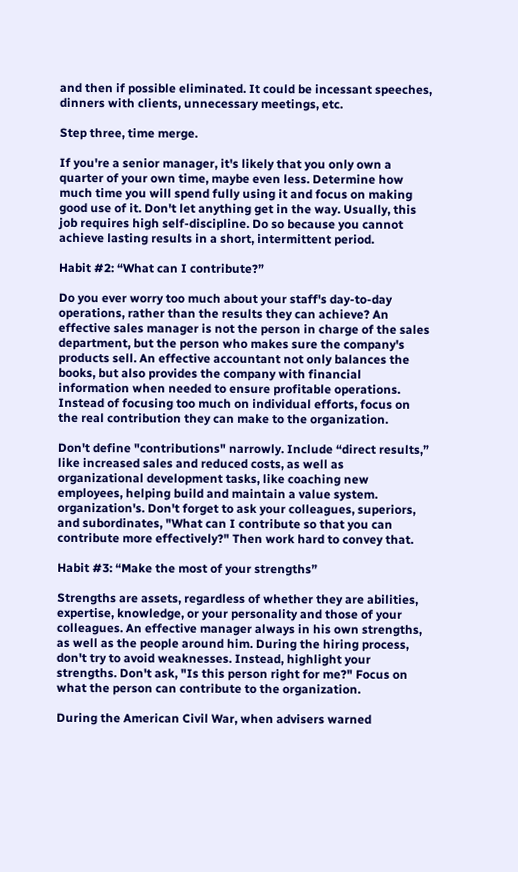and then if possible eliminated. It could be incessant speeches, dinners with clients, unnecessary meetings, etc.

Step three, time merge.

If you're a senior manager, it's likely that you only own a quarter of your own time, maybe even less. Determine how much time you will spend fully using it and focus on making good use of it. Don't let anything get in the way. Usually, this job requires high self-discipline. Do so because you cannot achieve lasting results in a short, intermittent period.

Habit #2: “What can I contribute?”

Do you ever worry too much about your staff's day-to-day operations, rather than the results they can achieve? An effective sales manager is not the person in charge of the sales department, but the person who makes sure the company's products sell. An effective accountant not only balances the books, but also provides the company with financial information when needed to ensure profitable operations. Instead of focusing too much on individual efforts, focus on the real contribution they can make to the organization.

Don't define "contributions" narrowly. Include “direct results,” like increased sales and reduced costs, as well as organizational development tasks, like coaching new employees, helping build and maintain a value system. organization's. Don't forget to ask your colleagues, superiors, and subordinates, "What can I contribute so that you can contribute more effectively?" Then work hard to convey that.

Habit #3: “Make the most of your strengths”

Strengths are assets, regardless of whether they are abilities, expertise, knowledge, or your personality and those of your colleagues. An effective manager always in his own strengths, as well as the people around him. During the hiring process, don't try to avoid weaknesses. Instead, highlight your strengths. Don't ask, "Is this person right for me?" Focus on what the person can contribute to the organization.

During the American Civil War, when advisers warned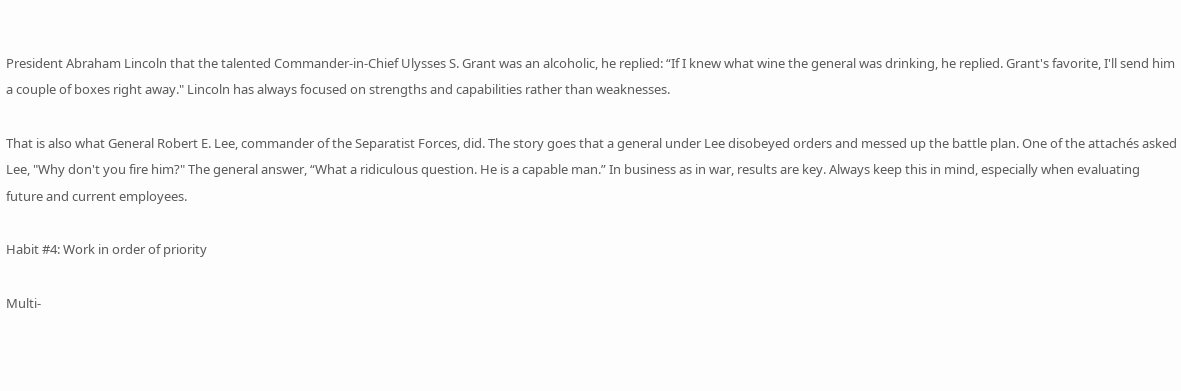President Abraham Lincoln that the talented Commander-in-Chief Ulysses S. Grant was an alcoholic, he replied: “If I knew what wine the general was drinking, he replied. Grant's favorite, I'll send him a couple of boxes right away." Lincoln has always focused on strengths and capabilities rather than weaknesses.

That is also what General Robert E. Lee, commander of the Separatist Forces, did. The story goes that a general under Lee disobeyed orders and messed up the battle plan. One of the attachés asked Lee, "Why don't you fire him?" The general answer, “What a ridiculous question. He is a capable man.” In business as in war, results are key. Always keep this in mind, especially when evaluating future and current employees.

Habit #4: Work in order of priority

Multi-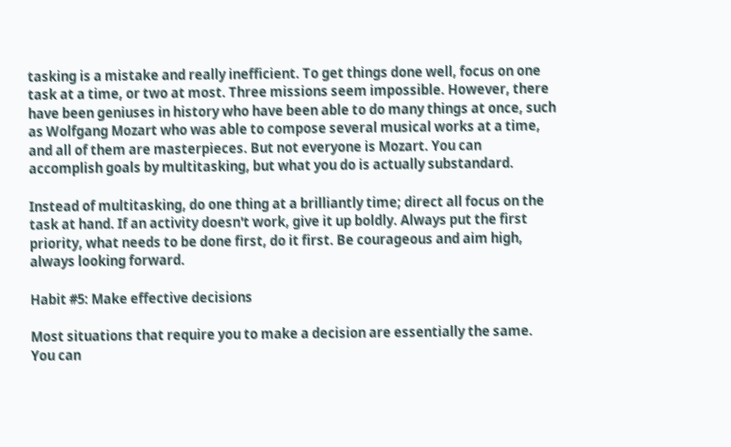tasking is a mistake and really inefficient. To get things done well, focus on one task at a time, or two at most. Three missions seem impossible. However, there have been geniuses in history who have been able to do many things at once, such as Wolfgang Mozart who was able to compose several musical works at a time, and all of them are masterpieces. But not everyone is Mozart. You can accomplish goals by multitasking, but what you do is actually substandard.

Instead of multitasking, do one thing at a brilliantly time; direct all focus on the task at hand. If an activity doesn't work, give it up boldly. Always put the first priority, what needs to be done first, do it first. Be courageous and aim high, always looking forward.

Habit #5: Make effective decisions

Most situations that require you to make a decision are essentially the same. You can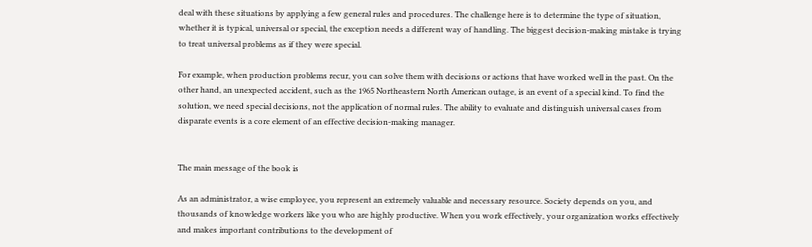deal with these situations by applying a few general rules and procedures. The challenge here is to determine the type of situation, whether it is typical, universal or special, the exception needs a different way of handling. The biggest decision-making mistake is trying to treat universal problems as if they were special.

For example, when production problems recur, you can solve them with decisions or actions that have worked well in the past. On the other hand, an unexpected accident, such as the 1965 Northeastern North American outage, is an event of a special kind. To find the solution, we need special decisions, not the application of normal rules. The ability to evaluate and distinguish universal cases from disparate events is a core element of an effective decision-making manager.


The main message of the book is

As an administrator, a wise employee, you represent an extremely valuable and necessary resource. Society depends on you, and thousands of knowledge workers like you who are highly productive. When you work effectively, your organization works effectively and makes important contributions to the development of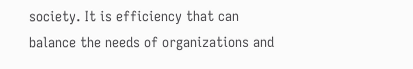society. It is efficiency that can balance the needs of organizations and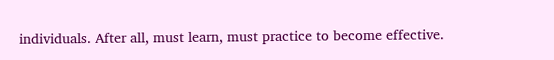individuals. After all, must learn, must practice to become effective.